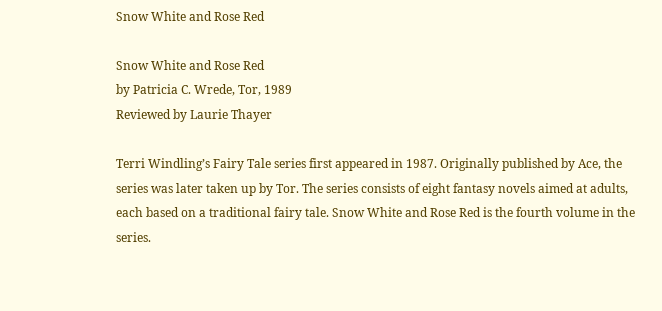Snow White and Rose Red

Snow White and Rose Red
by Patricia C. Wrede, Tor, 1989
Reviewed by Laurie Thayer

Terri Windling’s Fairy Tale series first appeared in 1987. Originally published by Ace, the series was later taken up by Tor. The series consists of eight fantasy novels aimed at adults, each based on a traditional fairy tale. Snow White and Rose Red is the fourth volume in the series.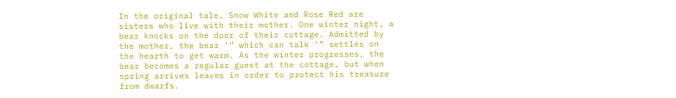In the original tale, Snow White and Rose Red are sisters who live with their mother. One winter night, a bear knocks on the door of their cottage. Admitted by the mother, the bear ‘” which can talk ‘” settles on the hearth to get warm. As the winter progresses, the bear becomes a regular guest at the cottage, but when spring arrives leaves in order to protect his treasure from dwarfs.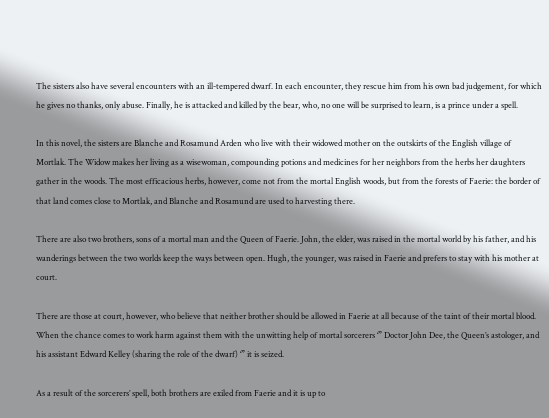The sisters also have several encounters with an ill-tempered dwarf. In each encounter, they rescue him from his own bad judgement, for which he gives no thanks, only abuse. Finally, he is attacked and killed by the bear, who, no one will be surprised to learn, is a prince under a spell.

In this novel, the sisters are Blanche and Rosamund Arden who live with their widowed mother on the outskirts of the English village of Mortlak. The Widow makes her living as a wisewoman, compounding potions and medicines for her neighbors from the herbs her daughters gather in the woods. The most efficacious herbs, however, come not from the mortal English woods, but from the forests of Faerie: the border of that land comes close to Mortlak, and Blanche and Rosamund are used to harvesting there.

There are also two brothers, sons of a mortal man and the Queen of Faerie. John, the elder, was raised in the mortal world by his father, and his wanderings between the two worlds keep the ways between open. Hugh, the younger, was raised in Faerie and prefers to stay with his mother at court.

There are those at court, however, who believe that neither brother should be allowed in Faerie at all because of the taint of their mortal blood. When the chance comes to work harm against them with the unwitting help of mortal sorcerers ‘” Doctor John Dee, the Queen’s astologer, and his assistant Edward Kelley (sharing the role of the dwarf) ‘” it is seized.

As a result of the sorcerers’ spell, both brothers are exiled from Faerie and it is up to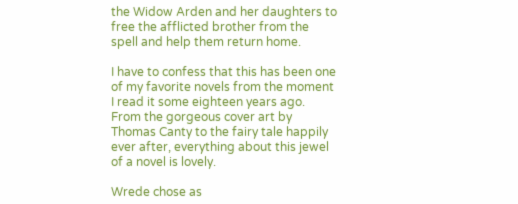the Widow Arden and her daughters to free the afflicted brother from the spell and help them return home.

I have to confess that this has been one of my favorite novels from the moment I read it some eighteen years ago. From the gorgeous cover art by Thomas Canty to the fairy tale happily ever after, everything about this jewel of a novel is lovely.

Wrede chose as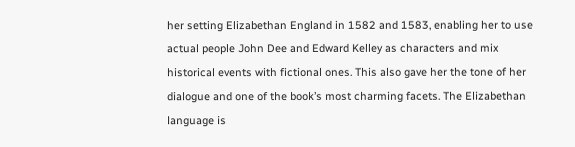her setting Elizabethan England in 1582 and 1583, enabling her to use actual people John Dee and Edward Kelley as characters and mix historical events with fictional ones. This also gave her the tone of her dialogue and one of the book’s most charming facets. The Elizabethan language is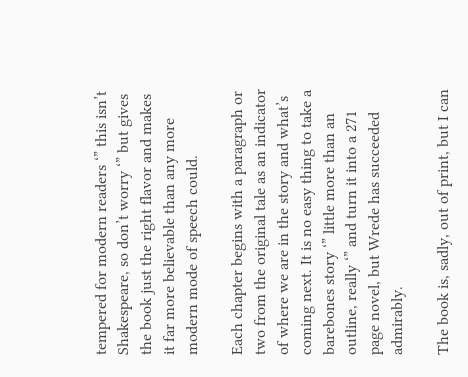tempered for modern readers ‘” this isn’t Shakespeare, so don’t worry ‘” but gives the book just the right flavor and makes it far more believable than any more modern mode of speech could.

Each chapter begins with a paragraph or two from the original tale as an indicator of where we are in the story and what’s coming next. It is no easy thing to take a barebones story ‘” little more than an outline, really ‘” and turn it into a 271 page novel, but Wrede has succeeded admirably.

The book is, sadly, out of print, but I can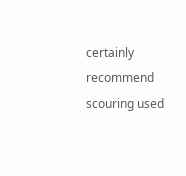certainly recommend scouring used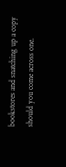bookstores and snatching up a copy should you come across one.